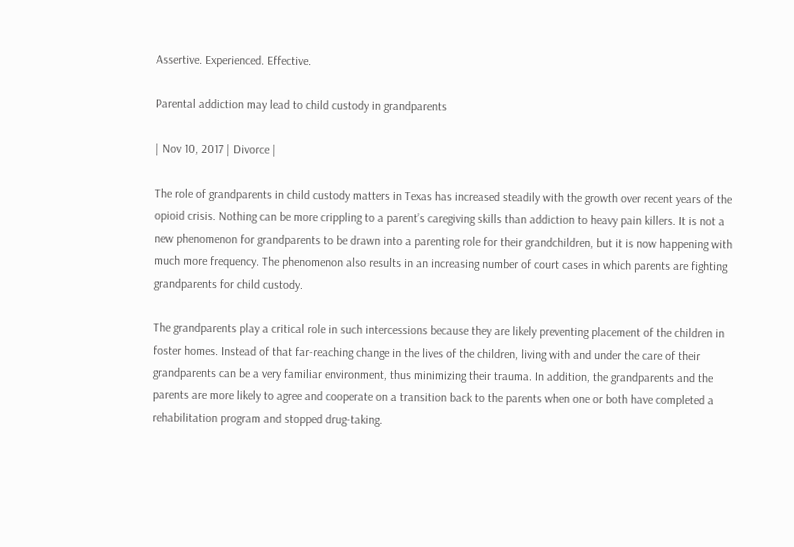Assertive. Experienced. Effective.

Parental addiction may lead to child custody in grandparents

| Nov 10, 2017 | Divorce |

The role of grandparents in child custody matters in Texas has increased steadily with the growth over recent years of the opioid crisis. Nothing can be more crippling to a parent’s caregiving skills than addiction to heavy pain killers. It is not a new phenomenon for grandparents to be drawn into a parenting role for their grandchildren, but it is now happening with much more frequency. The phenomenon also results in an increasing number of court cases in which parents are fighting grandparents for child custody.

The grandparents play a critical role in such intercessions because they are likely preventing placement of the children in foster homes. Instead of that far-reaching change in the lives of the children, living with and under the care of their grandparents can be a very familiar environment, thus minimizing their trauma. In addition, the grandparents and the parents are more likely to agree and cooperate on a transition back to the parents when one or both have completed a rehabilitation program and stopped drug-taking.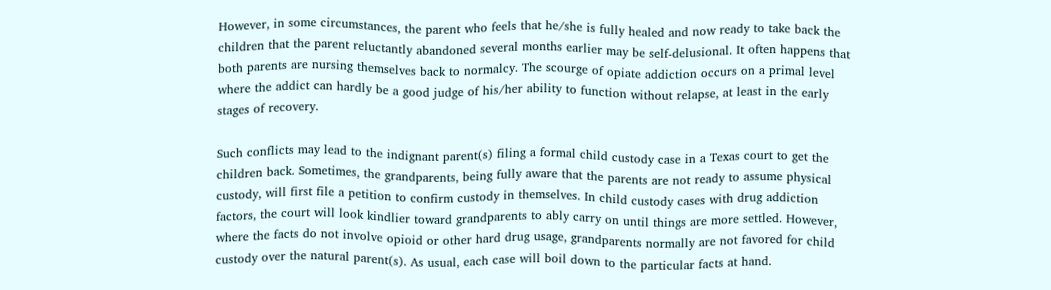However, in some circumstances, the parent who feels that he/she is fully healed and now ready to take back the children that the parent reluctantly abandoned several months earlier may be self-delusional. It often happens that both parents are nursing themselves back to normalcy. The scourge of opiate addiction occurs on a primal level where the addict can hardly be a good judge of his/her ability to function without relapse, at least in the early stages of recovery.

Such conflicts may lead to the indignant parent(s) filing a formal child custody case in a Texas court to get the children back. Sometimes, the grandparents, being fully aware that the parents are not ready to assume physical custody, will first file a petition to confirm custody in themselves. In child custody cases with drug addiction factors, the court will look kindlier toward grandparents to ably carry on until things are more settled. However, where the facts do not involve opioid or other hard drug usage, grandparents normally are not favored for child custody over the natural parent(s). As usual, each case will boil down to the particular facts at hand.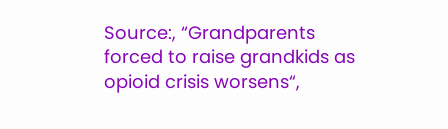Source:, “Grandparents forced to raise grandkids as opioid crisis worsens“,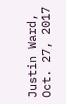Justin Ward, Oct. 27, 2017